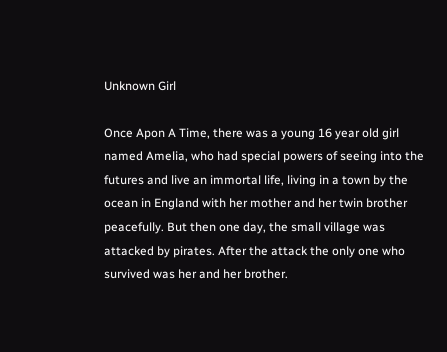Unknown Girl

Once Apon A Time, there was a young 16 year old girl named Amelia, who had special powers of seeing into the futures and live an immortal life, living in a town by the ocean in England with her mother and her twin brother peacefully. But then one day, the small village was attacked by pirates. After the attack the only one who survived was her and her brother.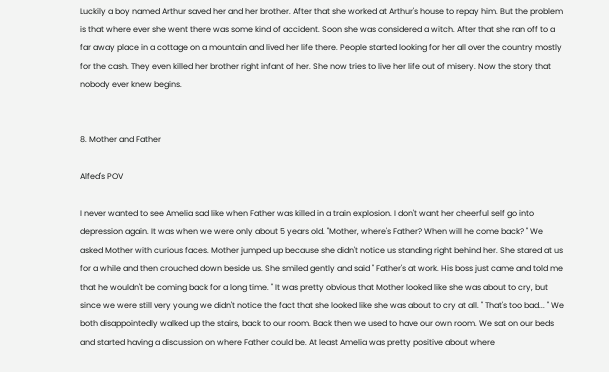Luckily a boy named Arthur saved her and her brother. After that she worked at Arthur's house to repay him. But the problem is that where ever she went there was some kind of accident. Soon she was considered a witch. After that she ran off to a far away place in a cottage on a mountain and lived her life there. People started looking for her all over the country mostly for the cash. They even killed her brother right infant of her. She now tries to live her life out of misery. Now the story that nobody ever knew begins.


8. Mother and Father

Alfed's POV

I never wanted to see Amelia sad like when Father was killed in a train explosion. I don't want her cheerful self go into depression again. It was when we were only about 5 years old. "Mother, where's Father? When will he come back? " We asked Mother with curious faces. Mother jumped up because she didn't notice us standing right behind her. She stared at us for a while and then crouched down beside us. She smiled gently and said " Father's at work. His boss just came and told me that he wouldn't be coming back for a long time. " It was pretty obvious that Mother looked like she was about to cry, but since we were still very young we didn't notice the fact that she looked like she was about to cry at all. " That's too bad... " We both disappointedly walked up the stairs, back to our room. Back then we used to have our own room. We sat on our beds and started having a discussion on where Father could be. At least Amelia was pretty positive about where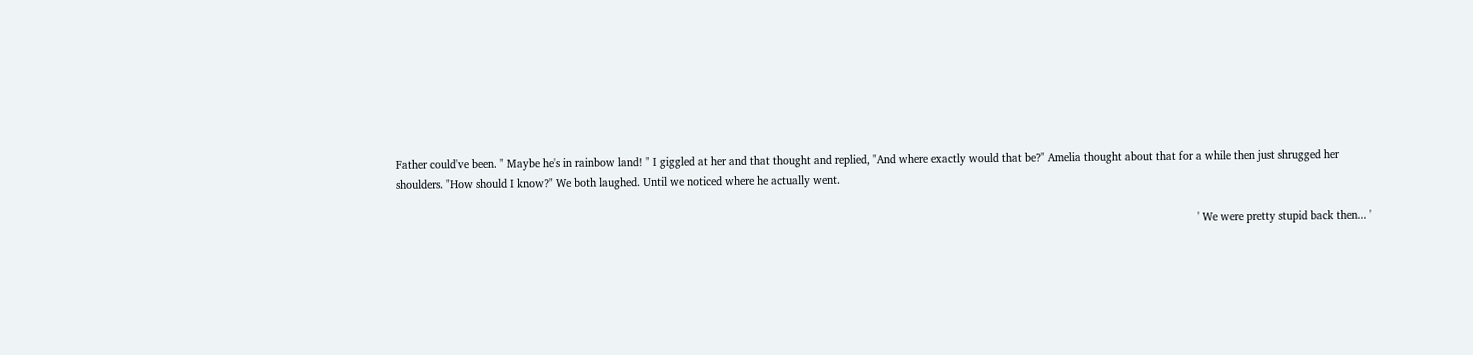Father could've been. " Maybe he's in rainbow land! " I giggled at her and that thought and replied, "And where exactly would that be?" Amelia thought about that for a while then just shrugged her shoulders. "How should I know?" We both laughed. Until we noticed where he actually went.

                                                                                                                                                                                                                                                                           ' We were pretty stupid back then... '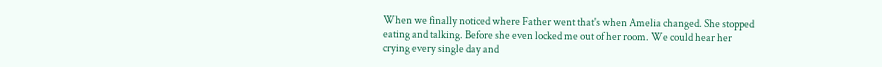When we finally noticed where Father went that's when Amelia changed. She stopped eating and talking. Before she even locked me out of her room. We could hear her crying every single day and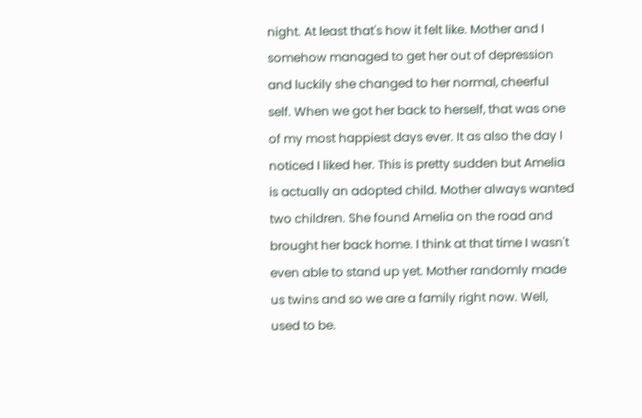night. At least that's how it felt like. Mother and I somehow managed to get her out of depression and luckily she changed to her normal, cheerful self. When we got her back to herself, that was one of my most happiest days ever. It as also the day I noticed I liked her. This is pretty sudden but Amelia is actually an adopted child. Mother always wanted two children. She found Amelia on the road and brought her back home. I think at that time I wasn't even able to stand up yet. Mother randomly made us twins and so we are a family right now. Well, used to be.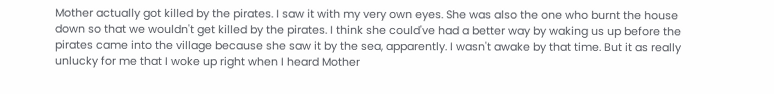Mother actually got killed by the pirates. I saw it with my very own eyes. She was also the one who burnt the house down so that we wouldn't get killed by the pirates. I think she could've had a better way by waking us up before the pirates came into the village because she saw it by the sea, apparently. I wasn't awake by that time. But it as really unlucky for me that I woke up right when I heard Mother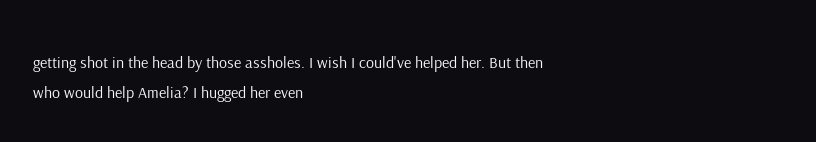getting shot in the head by those assholes. I wish I could've helped her. But then who would help Amelia? I hugged her even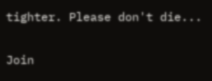tighter. Please don't die...

Join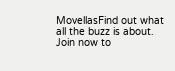MovellasFind out what all the buzz is about. Join now to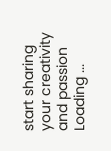start sharing your creativity and passion
Loading ...